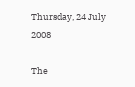Thursday, 24 July 2008

The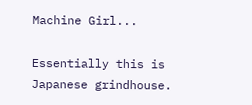Machine Girl...

Essentially this is Japanese grindhouse.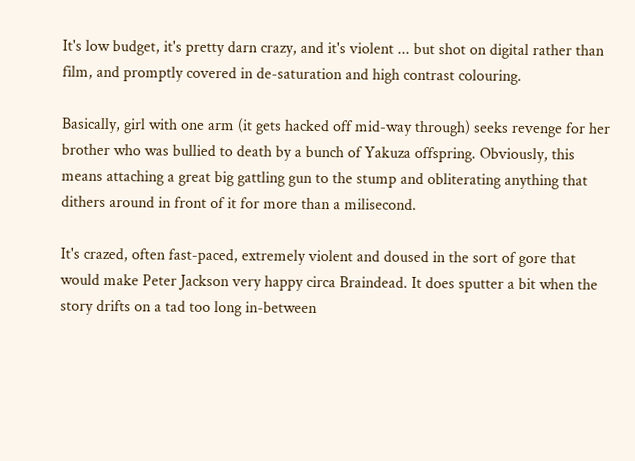It's low budget, it's pretty darn crazy, and it's violent ... but shot on digital rather than film, and promptly covered in de-saturation and high contrast colouring.

Basically, girl with one arm (it gets hacked off mid-way through) seeks revenge for her brother who was bullied to death by a bunch of Yakuza offspring. Obviously, this means attaching a great big gattling gun to the stump and obliterating anything that dithers around in front of it for more than a milisecond.

It's crazed, often fast-paced, extremely violent and doused in the sort of gore that would make Peter Jackson very happy circa Braindead. It does sputter a bit when the story drifts on a tad too long in-between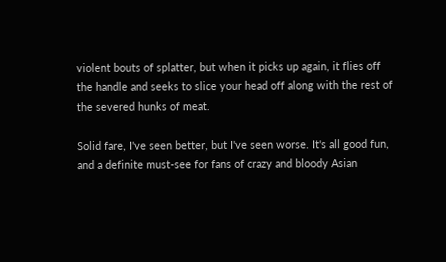violent bouts of splatter, but when it picks up again, it flies off the handle and seeks to slice your head off along with the rest of the severed hunks of meat.

Solid fare, I've seen better, but I've seen worse. It's all good fun, and a definite must-see for fans of crazy and bloody Asian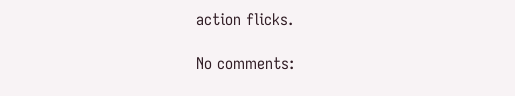action flicks.

No comments: